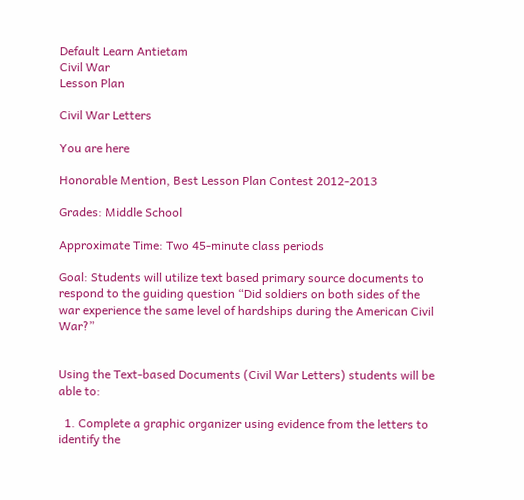Default Learn Antietam
Civil War
Lesson Plan

Civil War Letters

You are here

Honorable Mention, Best Lesson Plan Contest 2012-2013

Grades: Middle School

Approximate Time: Two 45-minute class periods

Goal: Students will utilize text based primary source documents to respond to the guiding question “Did soldiers on both sides of the war experience the same level of hardships during the American Civil War?”


Using the Text-based Documents (Civil War Letters) students will be able to:

  1. Complete a graphic organizer using evidence from the letters to identify the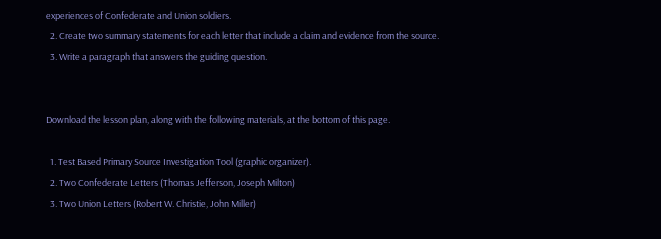experiences of Confederate and Union soldiers.
  2. Create two summary statements for each letter that include a claim and evidence from the source.
  3. Write a paragraph that answers the guiding question.


Download the lesson plan, along with the following materials, at the bottom of this page.

  1. Test Based Primary Source Investigation Tool (graphic organizer).
  2. Two Confederate Letters (Thomas Jefferson, Joseph Milton)
  3. Two Union Letters (Robert W. Christie, John Miller)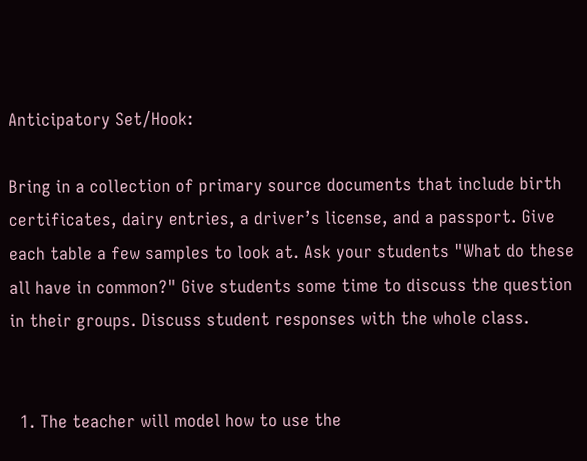Anticipatory Set/Hook:

Bring in a collection of primary source documents that include birth certificates, dairy entries, a driver’s license, and a passport. Give each table a few samples to look at. Ask your students "What do these all have in common?" Give students some time to discuss the question in their groups. Discuss student responses with the whole class.


  1. The teacher will model how to use the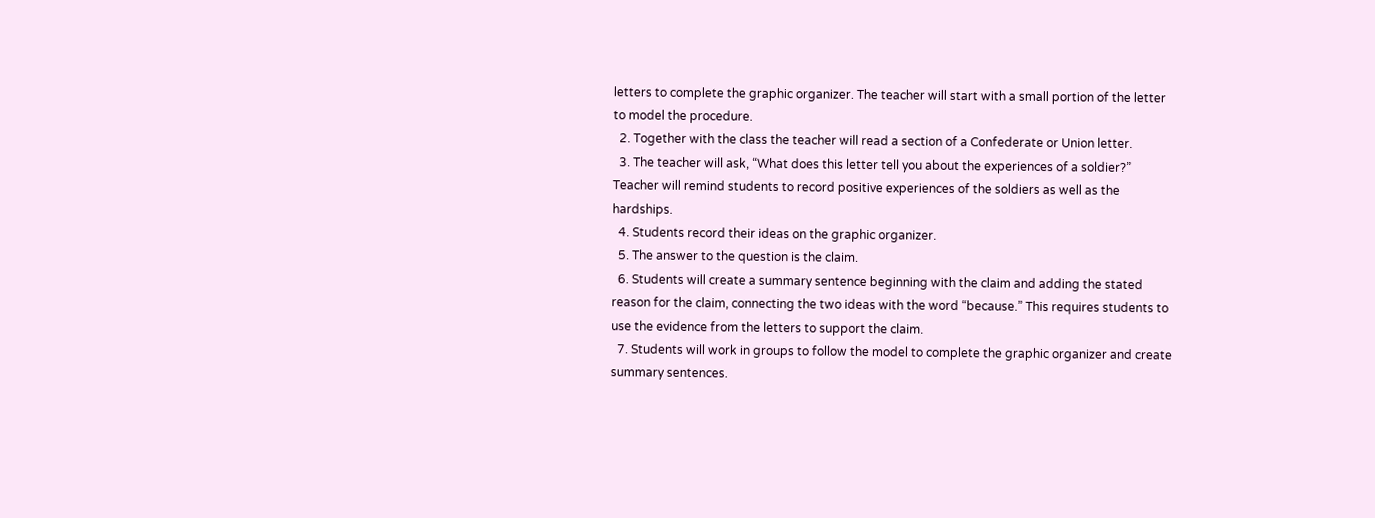letters to complete the graphic organizer. The teacher will start with a small portion of the letter to model the procedure.
  2. Together with the class the teacher will read a section of a Confederate or Union letter.
  3. The teacher will ask, “What does this letter tell you about the experiences of a soldier?” Teacher will remind students to record positive experiences of the soldiers as well as the hardships.
  4. Students record their ideas on the graphic organizer.
  5. The answer to the question is the claim.
  6. Students will create a summary sentence beginning with the claim and adding the stated reason for the claim, connecting the two ideas with the word “because.” This requires students to use the evidence from the letters to support the claim.
  7. Students will work in groups to follow the model to complete the graphic organizer and create summary sentences.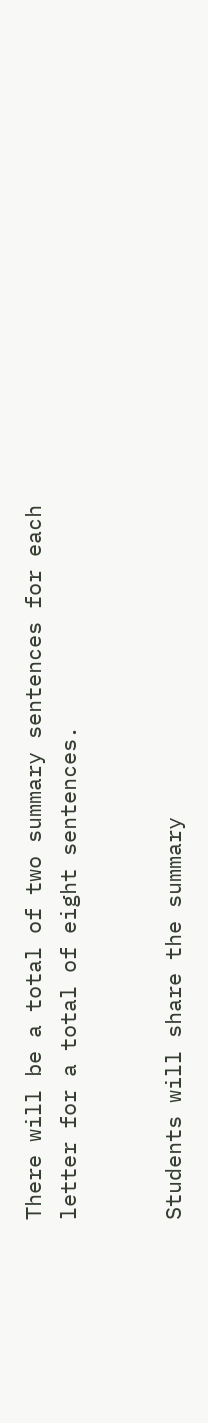There will be a total of two summary sentences for each letter for a total of eight sentences.


Students will share the summary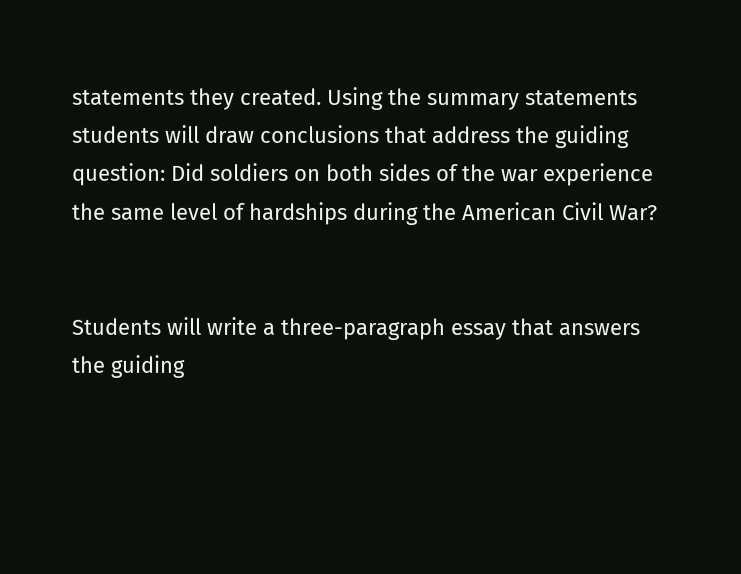statements they created. Using the summary statements students will draw conclusions that address the guiding question: Did soldiers on both sides of the war experience the same level of hardships during the American Civil War?


Students will write a three-paragraph essay that answers the guiding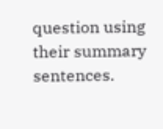question using their summary sentences.